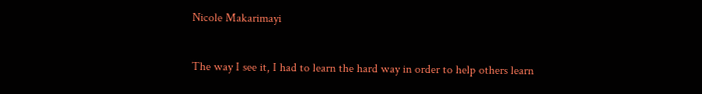Nicole Makarimayi

The way I see it, I had to learn the hard way in order to help others learn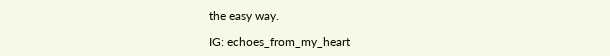the easy way.

IG: echoes_from_my_heart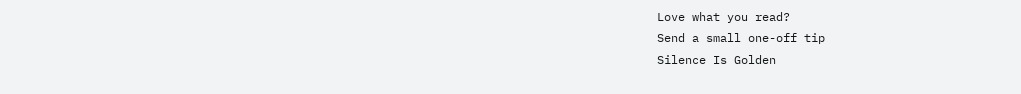Love what you read?
Send a small one-off tip
Silence Is Golden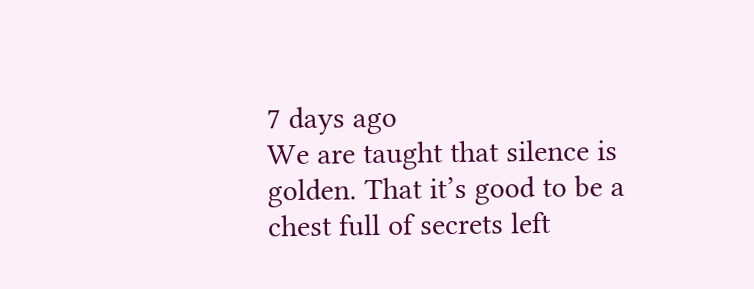7 days ago
We are taught that silence is golden. That it’s good to be a chest full of secrets left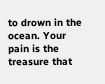to drown in the ocean. Your pain is the treasure that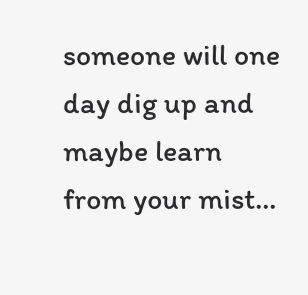someone will one day dig up and maybe learn from your mist...